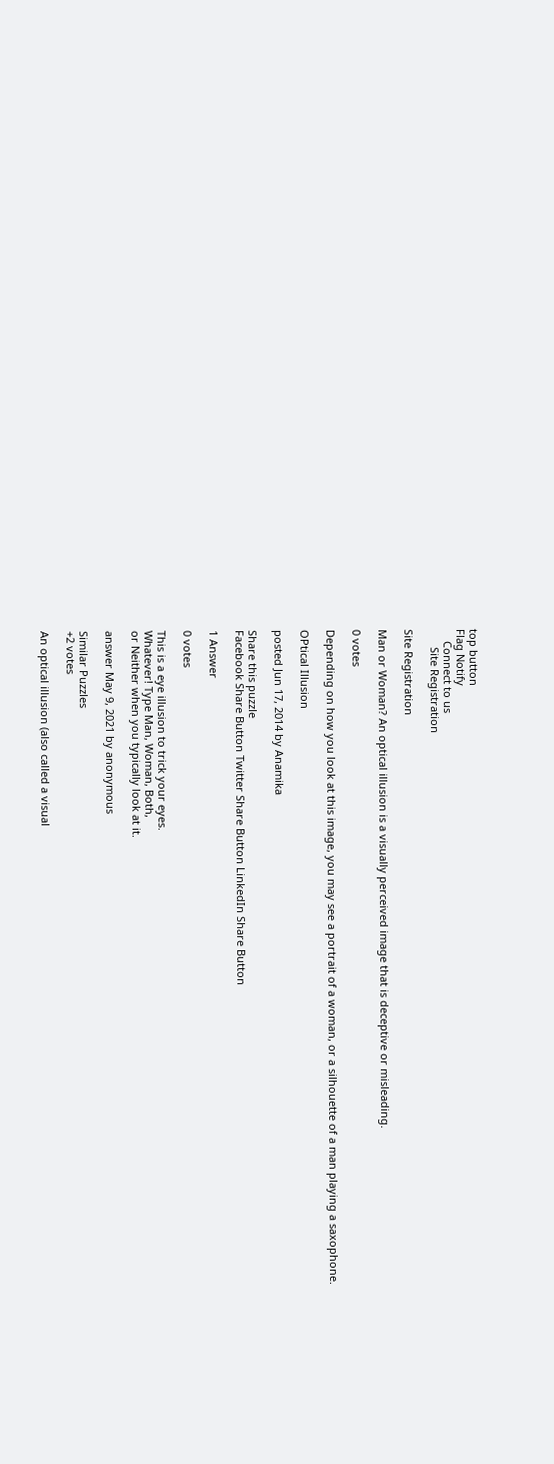top button
Flag Notify
    Connect to us
      Site Registration

Site Registration

Man or Woman? An optical illusion is a visually perceived image that is deceptive or misleading.

0 votes

Depending on how you look at this image, you may see a portrait of a woman, or a silhouette of a man playing a saxophone.

OPtical Illusion

posted Jun 17, 2014 by Anamika

Share this puzzle
Facebook Share Button Twitter Share Button LinkedIn Share Button

1 Answer

0 votes

This is a eye illusion to trick your eyes.
Whatever! Type Man, Woman, Both,
or Neither when you typically look at it.

answer May 9, 2021 by anonymous

Similar Puzzles
+2 votes

An optical illusion (also called a visual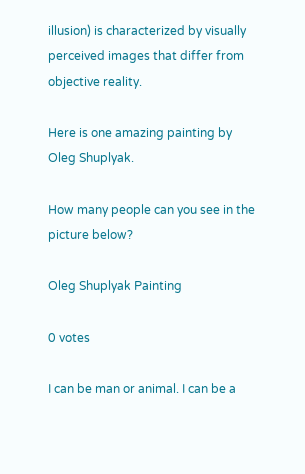illusion) is characterized by visually perceived images that differ from objective reality.

Here is one amazing painting by Oleg Shuplyak.

How many people can you see in the picture below?

Oleg Shuplyak Painting

0 votes

I can be man or animal. I can be a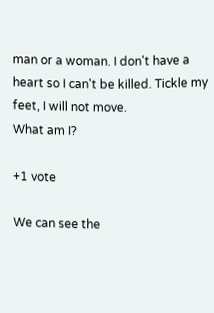man or a woman. I don't have a heart so I can't be killed. Tickle my feet, I will not move.
What am I?

+1 vote

We can see the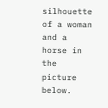silhouette of a woman and a horse in the picture below.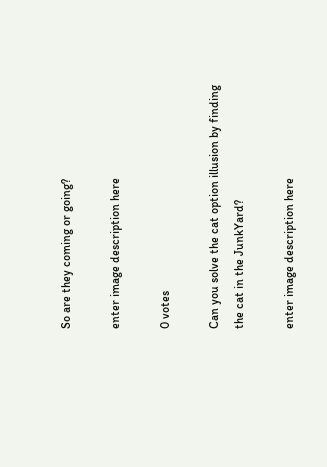So are they coming or going?

enter image description here

0 votes

Can you solve the cat option illusion by finding the cat in the JunkYard?

enter image description here